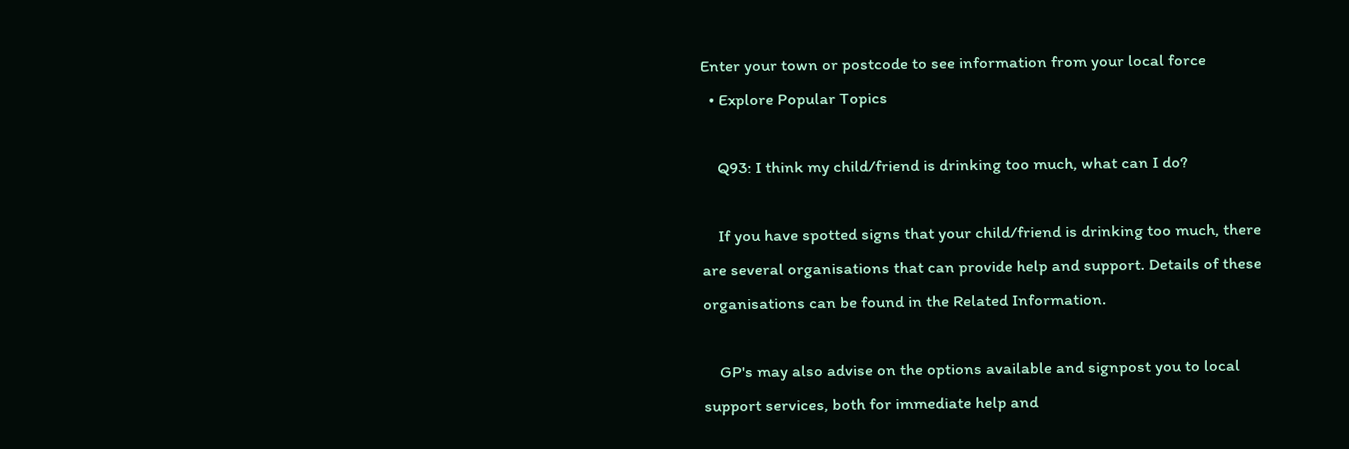Enter your town or postcode to see information from your local force
  • Explore Popular Topics

    Q93: I think my child/friend is drinking too much, what can I do?

    If you have spotted signs that your child/friend is drinking too much, there are several organisations that can provide help and support. Details of these organisations can be found in the Related Information.

    GP's may also advise on the options available and signpost you to local support services, both for immediate help and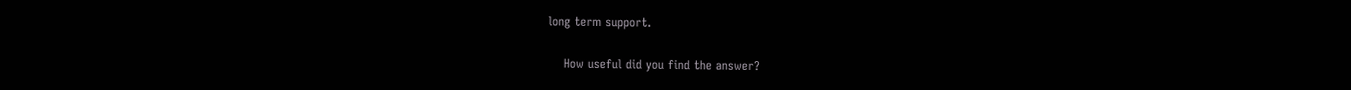long term support.

    How useful did you find the answer?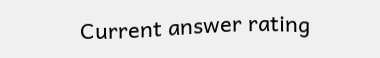Current answer rating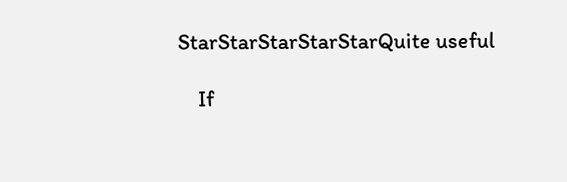StarStarStarStarStarQuite useful

    If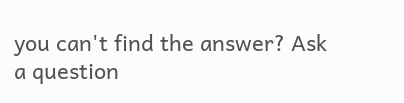you can't find the answer? Ask a question